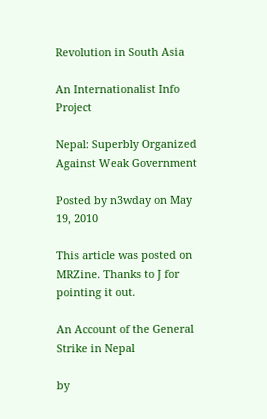Revolution in South Asia

An Internationalist Info Project

Nepal: Superbly Organized Against Weak Government

Posted by n3wday on May 19, 2010

This article was posted on MRZine. Thanks to J for pointing it out.

An Account of the General Strike in Nepal

by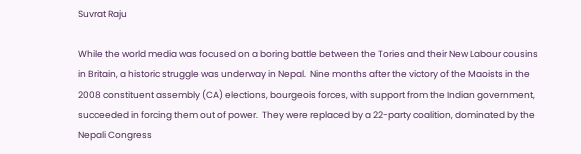Suvrat Raju

While the world media was focused on a boring battle between the Tories and their New Labour cousins in Britain, a historic struggle was underway in Nepal.  Nine months after the victory of the Maoists in the 2008 constituent assembly (CA) elections, bourgeois forces, with support from the Indian government, succeeded in forcing them out of power.  They were replaced by a 22-party coalition, dominated by the Nepali Congress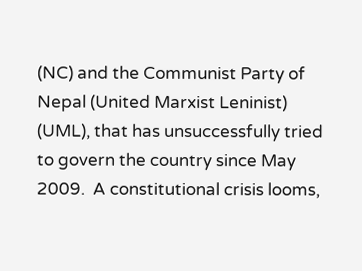(NC) and the Communist Party of Nepal (United Marxist Leninist) (UML), that has unsuccessfully tried to govern the country since May 2009.  A constitutional crisis looms,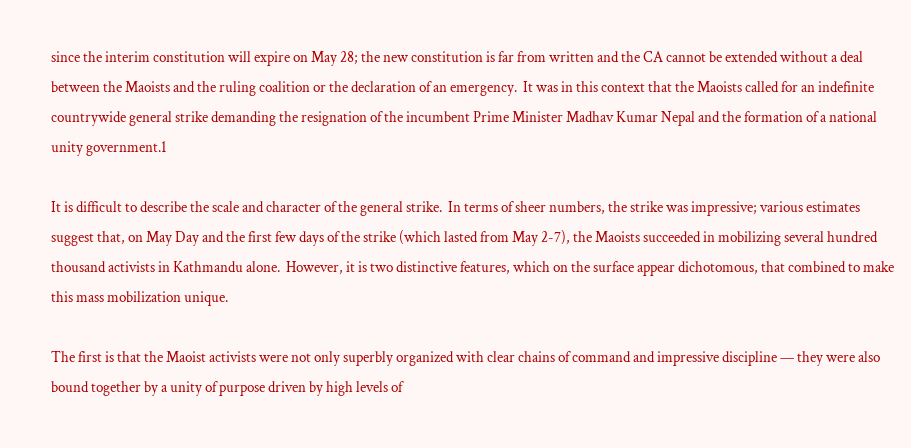since the interim constitution will expire on May 28; the new constitution is far from written and the CA cannot be extended without a deal between the Maoists and the ruling coalition or the declaration of an emergency.  It was in this context that the Maoists called for an indefinite countrywide general strike demanding the resignation of the incumbent Prime Minister Madhav Kumar Nepal and the formation of a national unity government.1

It is difficult to describe the scale and character of the general strike.  In terms of sheer numbers, the strike was impressive; various estimates suggest that, on May Day and the first few days of the strike (which lasted from May 2-7), the Maoists succeeded in mobilizing several hundred thousand activists in Kathmandu alone.  However, it is two distinctive features, which on the surface appear dichotomous, that combined to make this mass mobilization unique.

The first is that the Maoist activists were not only superbly organized with clear chains of command and impressive discipline — they were also bound together by a unity of purpose driven by high levels of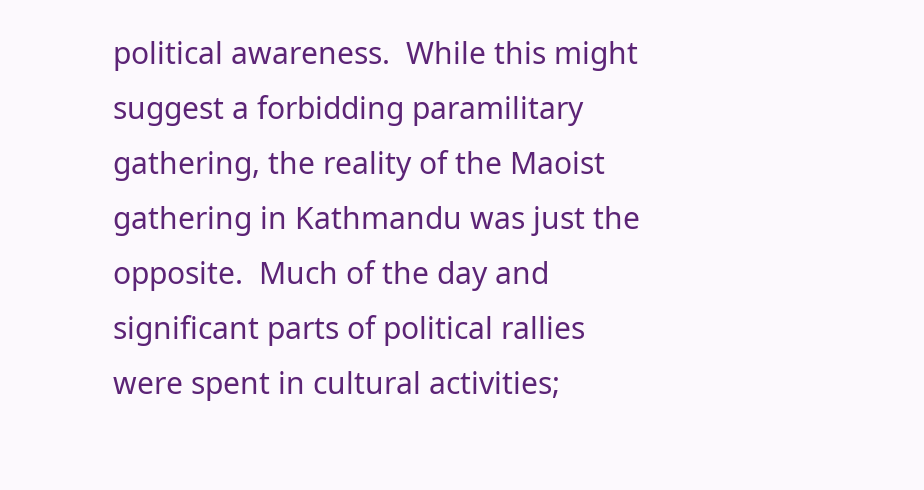political awareness.  While this might suggest a forbidding paramilitary gathering, the reality of the Maoist gathering in Kathmandu was just the opposite.  Much of the day and significant parts of political rallies were spent in cultural activities;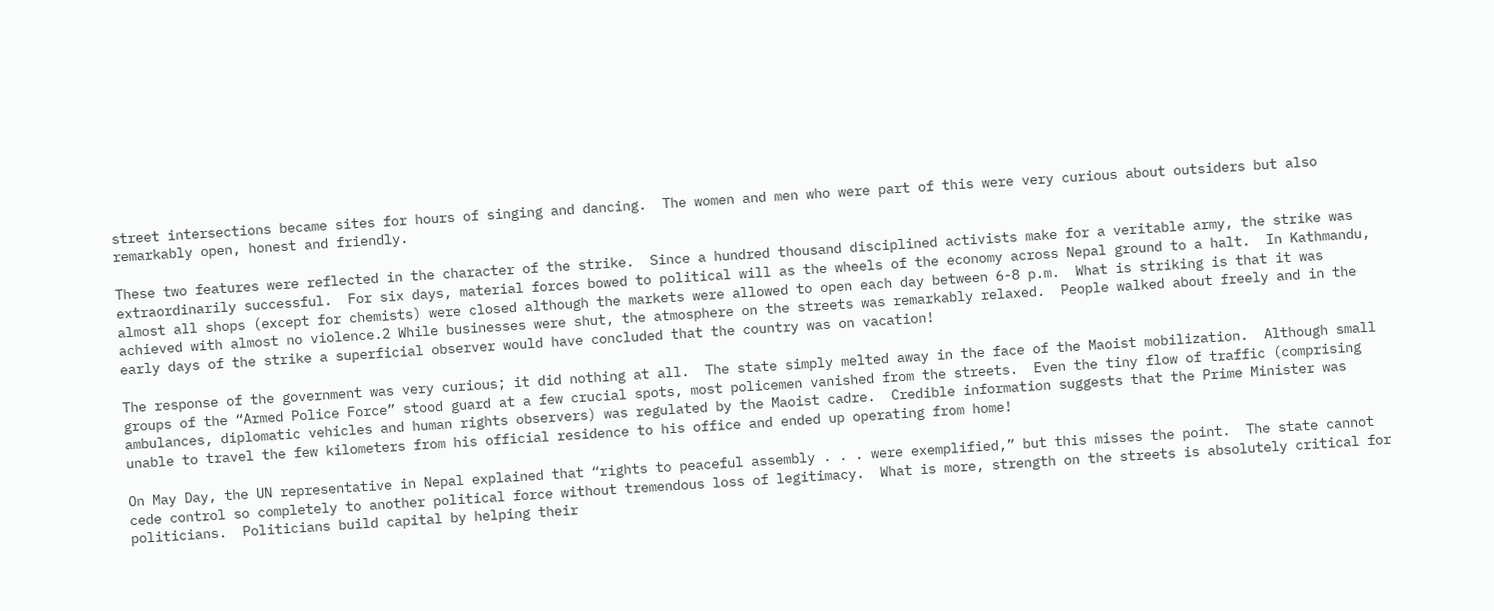street intersections became sites for hours of singing and dancing.  The women and men who were part of this were very curious about outsiders but also remarkably open, honest and friendly.

These two features were reflected in the character of the strike.  Since a hundred thousand disciplined activists make for a veritable army, the strike was extraordinarily successful.  For six days, material forces bowed to political will as the wheels of the economy across Nepal ground to a halt.  In Kathmandu, almost all shops (except for chemists) were closed although the markets were allowed to open each day between 6-8 p.m.  What is striking is that it was achieved with almost no violence.2 While businesses were shut, the atmosphere on the streets was remarkably relaxed.  People walked about freely and in the early days of the strike a superficial observer would have concluded that the country was on vacation!

The response of the government was very curious; it did nothing at all.  The state simply melted away in the face of the Maoist mobilization.  Although small groups of the “Armed Police Force” stood guard at a few crucial spots, most policemen vanished from the streets.  Even the tiny flow of traffic (comprising ambulances, diplomatic vehicles and human rights observers) was regulated by the Maoist cadre.  Credible information suggests that the Prime Minister was unable to travel the few kilometers from his official residence to his office and ended up operating from home!

On May Day, the UN representative in Nepal explained that “rights to peaceful assembly . . . were exemplified,” but this misses the point.  The state cannot cede control so completely to another political force without tremendous loss of legitimacy.  What is more, strength on the streets is absolutely critical for politicians.  Politicians build capital by helping their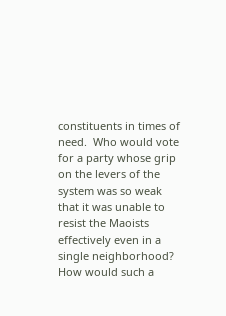constituents in times of need.  Who would vote for a party whose grip on the levers of the system was so weak that it was unable to resist the Maoists effectively even in a single neighborhood?  How would such a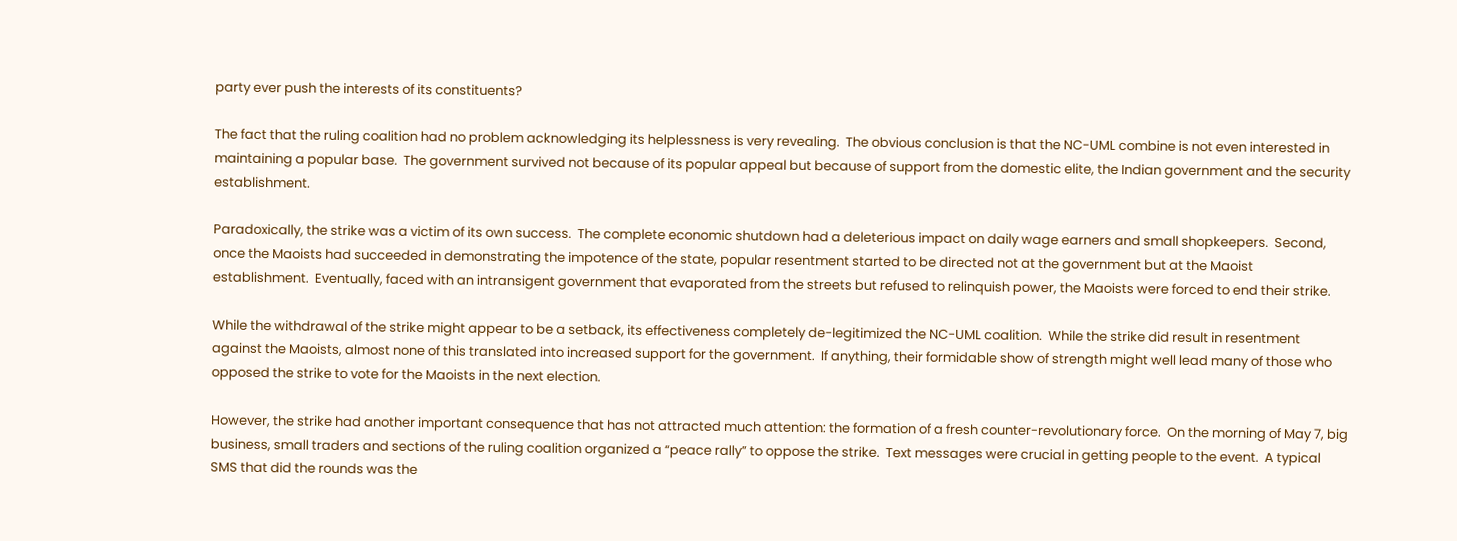party ever push the interests of its constituents?

The fact that the ruling coalition had no problem acknowledging its helplessness is very revealing.  The obvious conclusion is that the NC-UML combine is not even interested in maintaining a popular base.  The government survived not because of its popular appeal but because of support from the domestic elite, the Indian government and the security establishment.

Paradoxically, the strike was a victim of its own success.  The complete economic shutdown had a deleterious impact on daily wage earners and small shopkeepers.  Second, once the Maoists had succeeded in demonstrating the impotence of the state, popular resentment started to be directed not at the government but at the Maoist establishment.  Eventually, faced with an intransigent government that evaporated from the streets but refused to relinquish power, the Maoists were forced to end their strike.

While the withdrawal of the strike might appear to be a setback, its effectiveness completely de-legitimized the NC-UML coalition.  While the strike did result in resentment against the Maoists, almost none of this translated into increased support for the government.  If anything, their formidable show of strength might well lead many of those who opposed the strike to vote for the Maoists in the next election.

However, the strike had another important consequence that has not attracted much attention: the formation of a fresh counter-revolutionary force.  On the morning of May 7, big business, small traders and sections of the ruling coalition organized a “peace rally” to oppose the strike.  Text messages were crucial in getting people to the event.  A typical SMS that did the rounds was the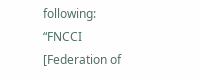following: “FNCCI [Federation of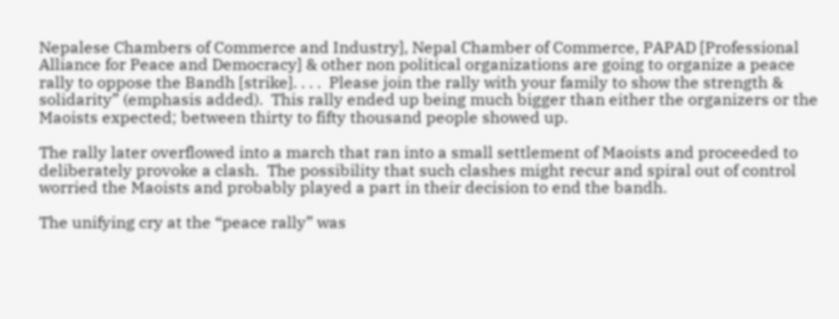Nepalese Chambers of Commerce and Industry], Nepal Chamber of Commerce, PAPAD [Professional Alliance for Peace and Democracy] & other non political organizations are going to organize a peace rally to oppose the Bandh [strike]. . . .  Please join the rally with your family to show the strength & solidarity” (emphasis added).  This rally ended up being much bigger than either the organizers or the Maoists expected; between thirty to fifty thousand people showed up.

The rally later overflowed into a march that ran into a small settlement of Maoists and proceeded to deliberately provoke a clash.  The possibility that such clashes might recur and spiral out of control worried the Maoists and probably played a part in their decision to end the bandh.

The unifying cry at the “peace rally” was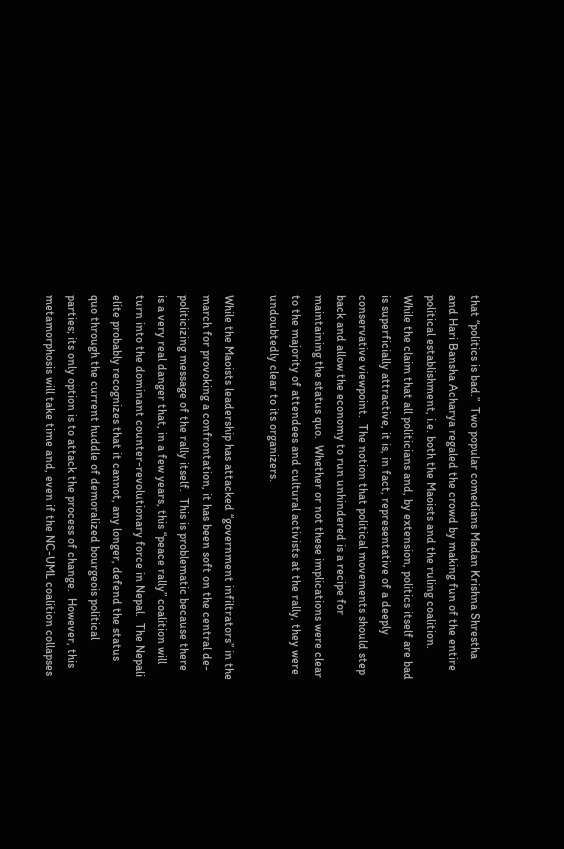that “politics is bad.”  Two popular comedians Madan Krishna Shrestha and Hari Bansha Acharya regaled the crowd by making fun of the entire political establishment, i.e. both the Maoists and the ruling coalition.  While the claim that all politicians and, by extension, politics itself are bad is superficially attractive, it is, in fact, representative of a deeply conservative viewpoint.  The notion that political movements should step back and allow the economy to run unhindered is a recipe for maintaining the status quo.  Whether or not these implications were clear to the majority of attendees and cultural activists at the rally, they were undoubtedly clear to its organizers.

While the Maoists leadership has attacked “government infiltrators” in the march for provoking a confrontation, it has been soft on the central de-politicizing message of the rally itself.  This is problematic because there is a very real danger that, in a few years, this “peace rally” coalition will turn into the dominant counter-revolutionary force in Nepal.  The Nepali elite probably recognizes that it cannot, any longer, defend the status quo through the current huddle of demoralized bourgeois political parties; its only option is to attack the process of change.  However, this metamorphosis will take time and, even if the NC-UML coalition collapses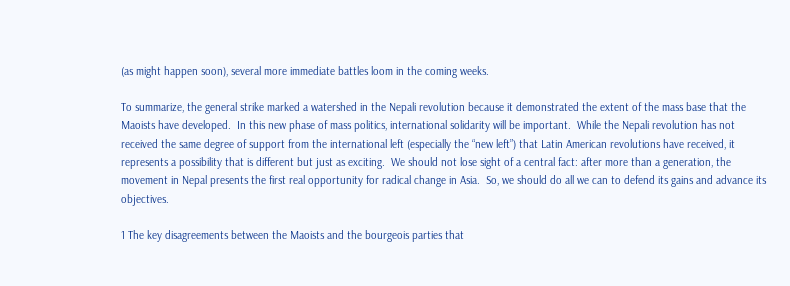(as might happen soon), several more immediate battles loom in the coming weeks.

To summarize, the general strike marked a watershed in the Nepali revolution because it demonstrated the extent of the mass base that the Maoists have developed.  In this new phase of mass politics, international solidarity will be important.  While the Nepali revolution has not received the same degree of support from the international left (especially the “new left”) that Latin American revolutions have received, it represents a possibility that is different but just as exciting.  We should not lose sight of a central fact: after more than a generation, the movement in Nepal presents the first real opportunity for radical change in Asia.  So, we should do all we can to defend its gains and advance its objectives.

1 The key disagreements between the Maoists and the bourgeois parties that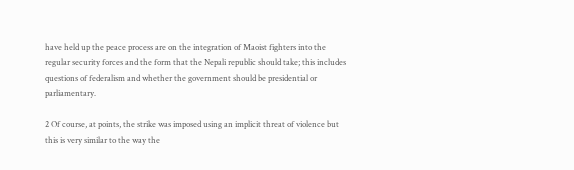have held up the peace process are on the integration of Maoist fighters into the regular security forces and the form that the Nepali republic should take; this includes questions of federalism and whether the government should be presidential or parliamentary.

2 Of course, at points, the strike was imposed using an implicit threat of violence but this is very similar to the way the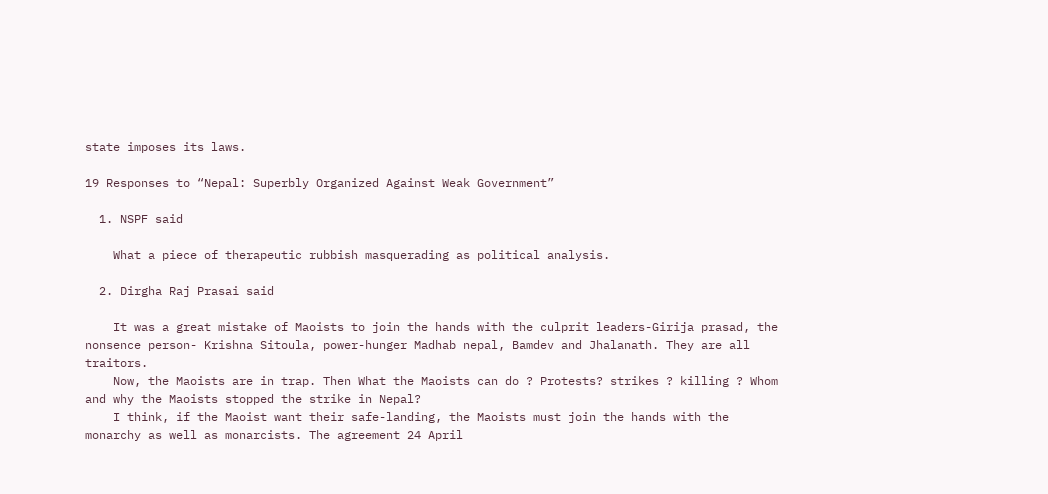state imposes its laws.

19 Responses to “Nepal: Superbly Organized Against Weak Government”

  1. NSPF said

    What a piece of therapeutic rubbish masquerading as political analysis.

  2. Dirgha Raj Prasai said

    It was a great mistake of Maoists to join the hands with the culprit leaders-Girija prasad, the nonsence person- Krishna Sitoula, power-hunger Madhab nepal, Bamdev and Jhalanath. They are all traitors.
    Now, the Maoists are in trap. Then What the Maoists can do ? Protests? strikes ? killing ? Whom and why the Maoists stopped the strike in Nepal?
    I think, if the Maoist want their safe-landing, the Maoists must join the hands with the monarchy as well as monarcists. The agreement 24 April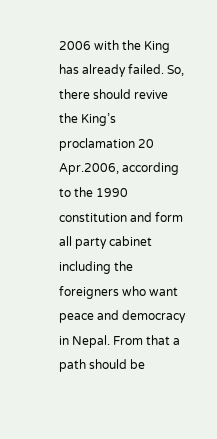2006 with the King has already failed. So, there should revive the King’s proclamation 20 Apr.2006, according to the 1990 constitution and form all party cabinet including the foreigners who want peace and democracy in Nepal. From that a path should be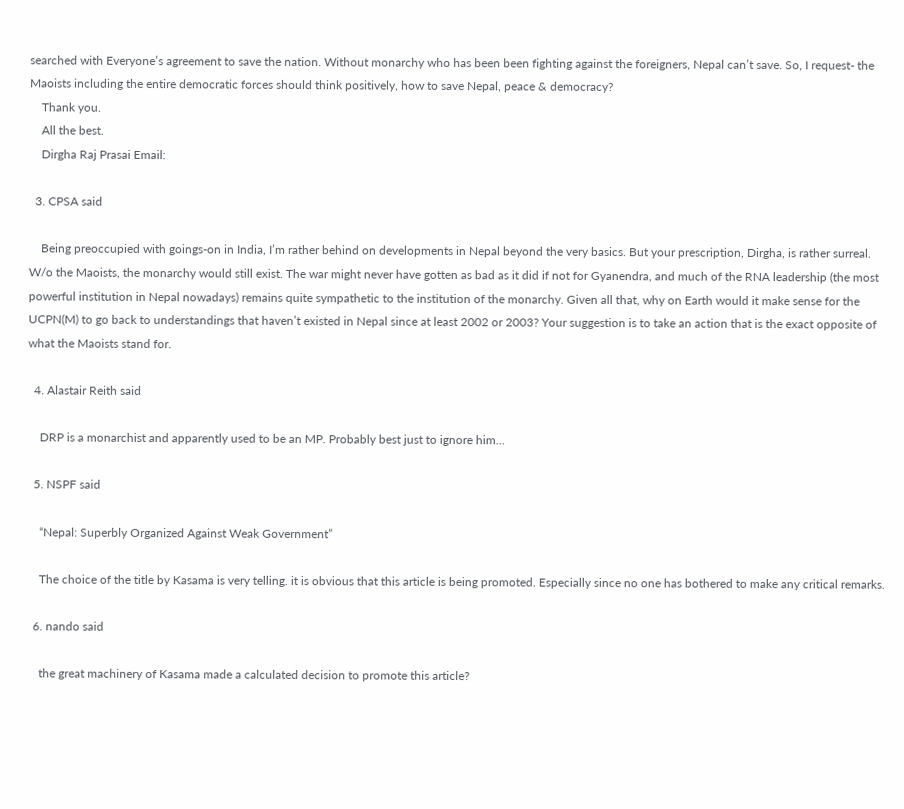searched with Everyone’s agreement to save the nation. Without monarchy who has been been fighting against the foreigners, Nepal can’t save. So, I request- the Maoists including the entire democratic forces should think positively, how to save Nepal, peace & democracy?
    Thank you.
    All the best.
    Dirgha Raj Prasai Email:

  3. CPSA said

    Being preoccupied with goings-on in India, I’m rather behind on developments in Nepal beyond the very basics. But your prescription, Dirgha, is rather surreal. W/o the Maoists, the monarchy would still exist. The war might never have gotten as bad as it did if not for Gyanendra, and much of the RNA leadership (the most powerful institution in Nepal nowadays) remains quite sympathetic to the institution of the monarchy. Given all that, why on Earth would it make sense for the UCPN(M) to go back to understandings that haven’t existed in Nepal since at least 2002 or 2003? Your suggestion is to take an action that is the exact opposite of what the Maoists stand for.

  4. Alastair Reith said

    DRP is a monarchist and apparently used to be an MP. Probably best just to ignore him…

  5. NSPF said

    “Nepal: Superbly Organized Against Weak Government”

    The choice of the title by Kasama is very telling. it is obvious that this article is being promoted. Especially since no one has bothered to make any critical remarks.

  6. nando said

    the great machinery of Kasama made a calculated decision to promote this article?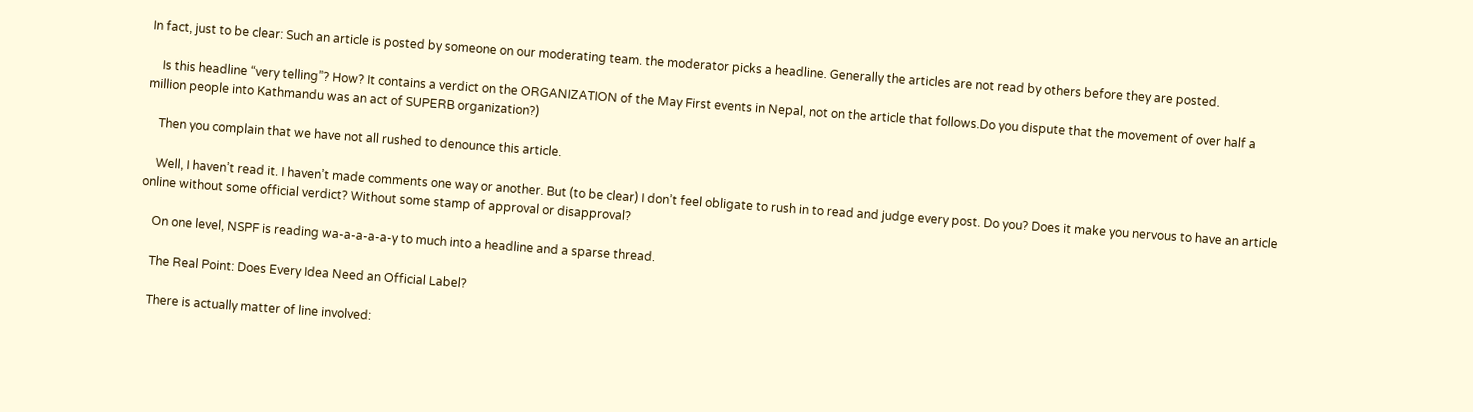In fact, just to be clear: Such an article is posted by someone on our moderating team. the moderator picks a headline. Generally the articles are not read by others before they are posted.

    Is this headline “very telling”? How? It contains a verdict on the ORGANIZATION of the May First events in Nepal, not on the article that follows.Do you dispute that the movement of over half a million people into Kathmandu was an act of SUPERB organization?)

    Then you complain that we have not all rushed to denounce this article.

    Well, I haven’t read it. I haven’t made comments one way or another. But (to be clear) I don’t feel obligate to rush in to read and judge every post. Do you? Does it make you nervous to have an article online without some official verdict? Without some stamp of approval or disapproval?

    On one level, NSPF is reading wa-a-a-a-a-y to much into a headline and a sparse thread.

    The Real Point: Does Every Idea Need an Official Label?

    There is actually matter of line involved: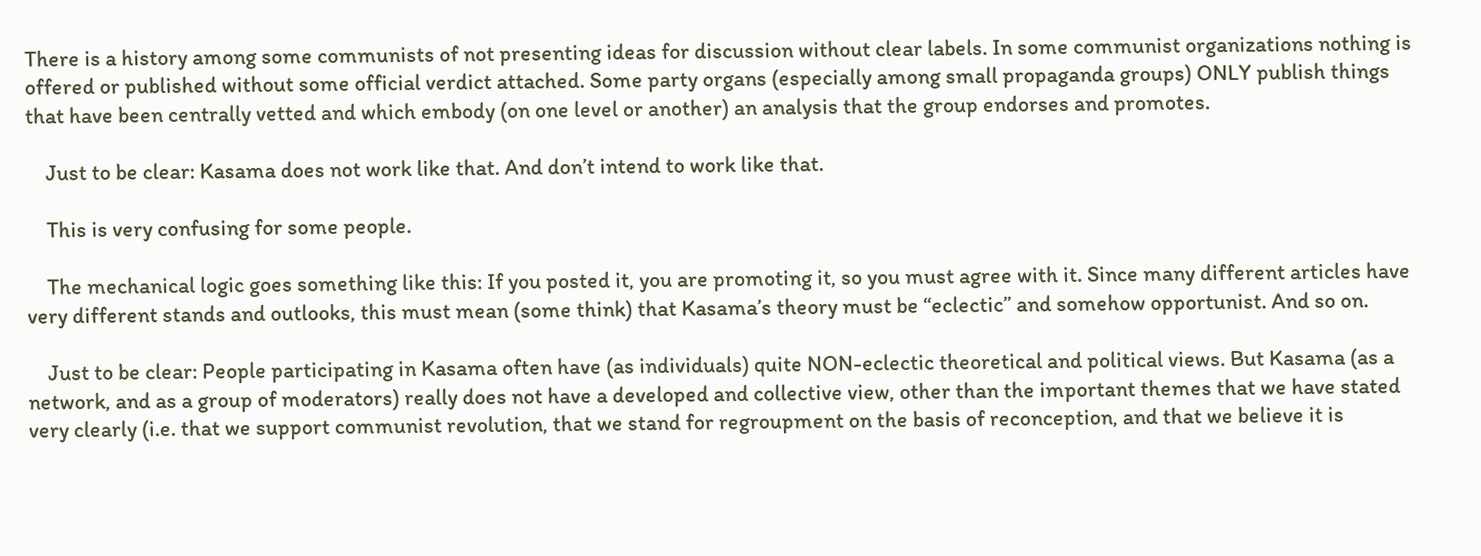There is a history among some communists of not presenting ideas for discussion without clear labels. In some communist organizations nothing is offered or published without some official verdict attached. Some party organs (especially among small propaganda groups) ONLY publish things that have been centrally vetted and which embody (on one level or another) an analysis that the group endorses and promotes.

    Just to be clear: Kasama does not work like that. And don’t intend to work like that.

    This is very confusing for some people.

    The mechanical logic goes something like this: If you posted it, you are promoting it, so you must agree with it. Since many different articles have very different stands and outlooks, this must mean (some think) that Kasama’s theory must be “eclectic” and somehow opportunist. And so on.

    Just to be clear: People participating in Kasama often have (as individuals) quite NON-eclectic theoretical and political views. But Kasama (as a network, and as a group of moderators) really does not have a developed and collective view, other than the important themes that we have stated very clearly (i.e. that we support communist revolution, that we stand for regroupment on the basis of reconception, and that we believe it is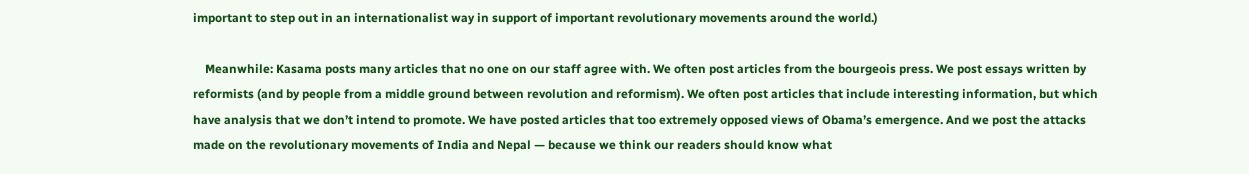important to step out in an internationalist way in support of important revolutionary movements around the world.)

    Meanwhile: Kasama posts many articles that no one on our staff agree with. We often post articles from the bourgeois press. We post essays written by reformists (and by people from a middle ground between revolution and reformism). We often post articles that include interesting information, but which have analysis that we don’t intend to promote. We have posted articles that too extremely opposed views of Obama’s emergence. And we post the attacks made on the revolutionary movements of India and Nepal — because we think our readers should know what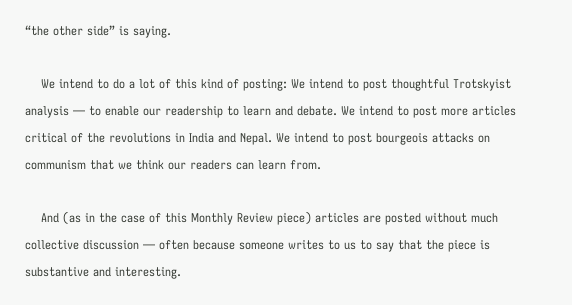“the other side” is saying.

    We intend to do a lot of this kind of posting: We intend to post thoughtful Trotskyist analysis — to enable our readership to learn and debate. We intend to post more articles critical of the revolutions in India and Nepal. We intend to post bourgeois attacks on communism that we think our readers can learn from.

    And (as in the case of this Monthly Review piece) articles are posted without much collective discussion — often because someone writes to us to say that the piece is substantive and interesting.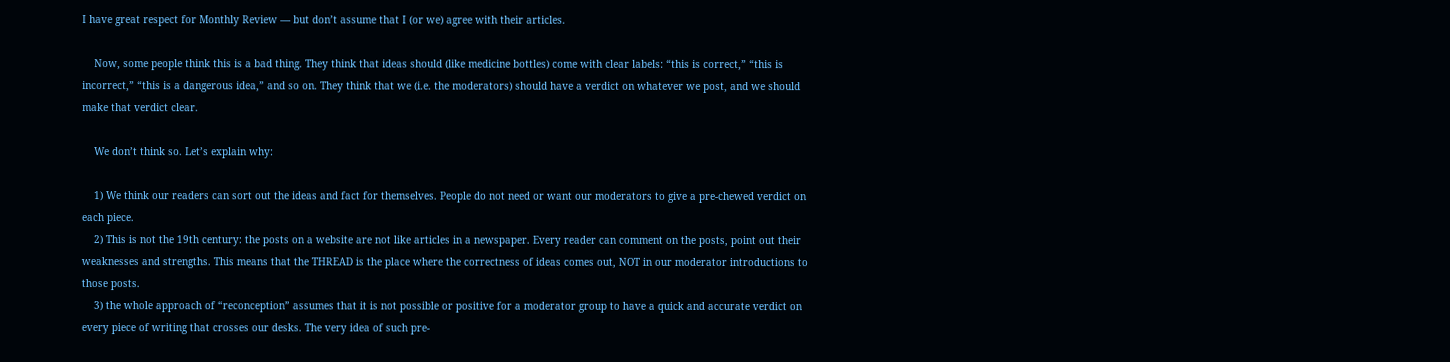I have great respect for Monthly Review — but don’t assume that I (or we) agree with their articles.

    Now, some people think this is a bad thing. They think that ideas should (like medicine bottles) come with clear labels: “this is correct,” “this is incorrect,” “this is a dangerous idea,” and so on. They think that we (i.e. the moderators) should have a verdict on whatever we post, and we should make that verdict clear.

    We don’t think so. Let’s explain why:

    1) We think our readers can sort out the ideas and fact for themselves. People do not need or want our moderators to give a pre-chewed verdict on each piece.
    2) This is not the 19th century: the posts on a website are not like articles in a newspaper. Every reader can comment on the posts, point out their weaknesses and strengths. This means that the THREAD is the place where the correctness of ideas comes out, NOT in our moderator introductions to those posts.
    3) the whole approach of “reconception” assumes that it is not possible or positive for a moderator group to have a quick and accurate verdict on every piece of writing that crosses our desks. The very idea of such pre-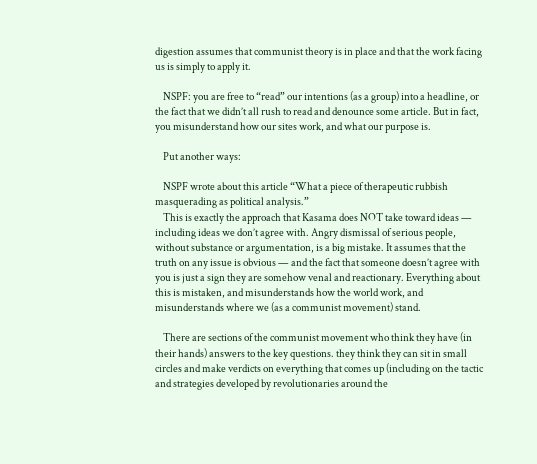digestion assumes that communist theory is in place and that the work facing us is simply to apply it.

    NSPF: you are free to “read” our intentions (as a group) into a headline, or the fact that we didn’t all rush to read and denounce some article. But in fact, you misunderstand how our sites work, and what our purpose is.

    Put another ways:

    NSPF wrote about this article “What a piece of therapeutic rubbish masquerading as political analysis.”
    This is exactly the approach that Kasama does NOT take toward ideas — including ideas we don’t agree with. Angry dismissal of serious people, without substance or argumentation, is a big mistake. It assumes that the truth on any issue is obvious — and the fact that someone doesn’t agree with you is just a sign they are somehow venal and reactionary. Everything about this is mistaken, and misunderstands how the world work, and misunderstands where we (as a communist movement) stand.

    There are sections of the communist movement who think they have (in their hands) answers to the key questions. they think they can sit in small circles and make verdicts on everything that comes up (including on the tactic and strategies developed by revolutionaries around the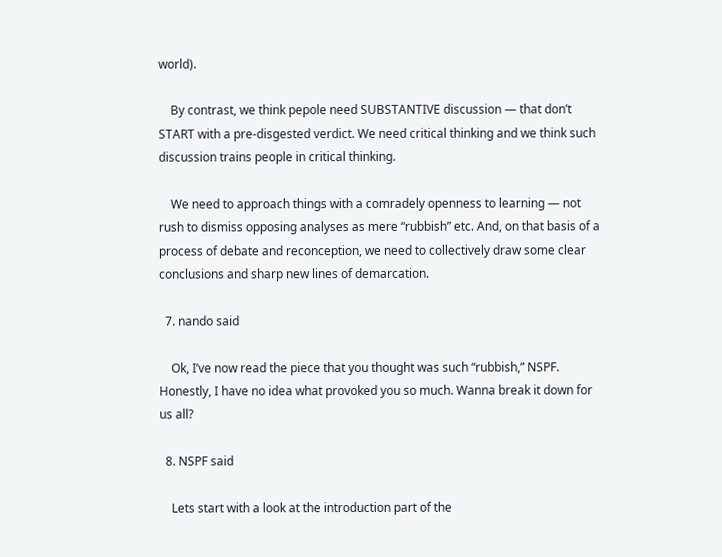world).

    By contrast, we think pepole need SUBSTANTIVE discussion — that don’t START with a pre-disgested verdict. We need critical thinking and we think such discussion trains people in critical thinking.

    We need to approach things with a comradely openness to learning — not rush to dismiss opposing analyses as mere “rubbish” etc. And, on that basis of a process of debate and reconception, we need to collectively draw some clear conclusions and sharp new lines of demarcation.

  7. nando said

    Ok, I’ve now read the piece that you thought was such “rubbish,” NSPF. Honestly, I have no idea what provoked you so much. Wanna break it down for us all?

  8. NSPF said

    Lets start with a look at the introduction part of the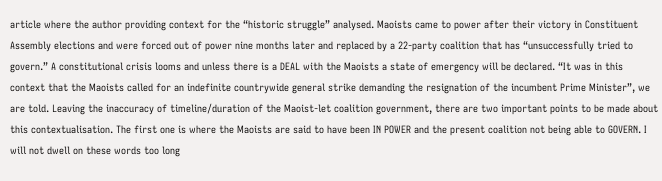article where the author providing context for the “historic struggle” analysed. Maoists came to power after their victory in Constituent Assembly elections and were forced out of power nine months later and replaced by a 22-party coalition that has “unsuccessfully tried to govern.” A constitutional crisis looms and unless there is a DEAL with the Maoists a state of emergency will be declared. “It was in this context that the Maoists called for an indefinite countrywide general strike demanding the resignation of the incumbent Prime Minister”, we are told. Leaving the inaccuracy of timeline/duration of the Maoist-let coalition government, there are two important points to be made about this contextualisation. The first one is where the Maoists are said to have been IN POWER and the present coalition not being able to GOVERN. I will not dwell on these words too long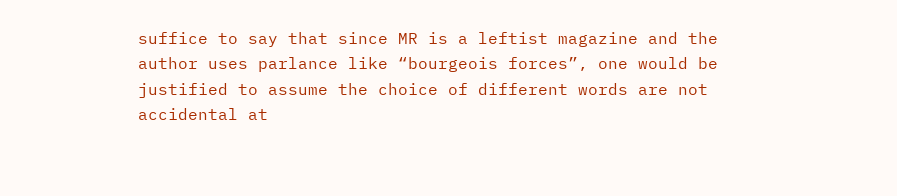suffice to say that since MR is a leftist magazine and the author uses parlance like “bourgeois forces”, one would be justified to assume the choice of different words are not accidental at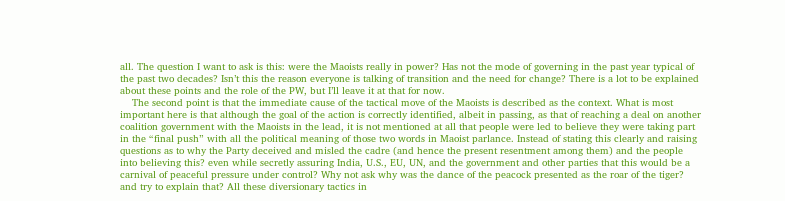all. The question I want to ask is this: were the Maoists really in power? Has not the mode of governing in the past year typical of the past two decades? Isn’t this the reason everyone is talking of transition and the need for change? There is a lot to be explained about these points and the role of the PW, but I’ll leave it at that for now.
    The second point is that the immediate cause of the tactical move of the Maoists is described as the context. What is most important here is that although the goal of the action is correctly identified, albeit in passing, as that of reaching a deal on another coalition government with the Maoists in the lead, it is not mentioned at all that people were led to believe they were taking part in the “final push” with all the political meaning of those two words in Maoist parlance. Instead of stating this clearly and raising questions as to why the Party deceived and misled the cadre (and hence the present resentment among them) and the people into believing this? even while secretly assuring India, U.S., EU, UN, and the government and other parties that this would be a carnival of peaceful pressure under control? Why not ask why was the dance of the peacock presented as the roar of the tiger? and try to explain that? All these diversionary tactics in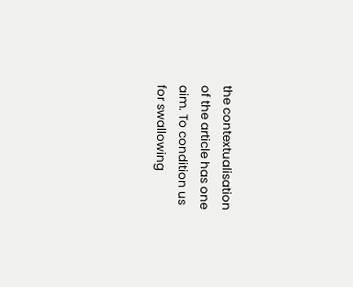the contextualisation of the article has one aim. To condition us for swallowing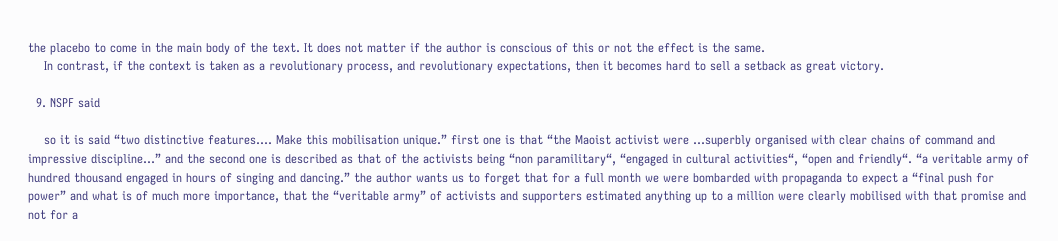the placebo to come in the main body of the text. It does not matter if the author is conscious of this or not the effect is the same.
    In contrast, if the context is taken as a revolutionary process, and revolutionary expectations, then it becomes hard to sell a setback as great victory.

  9. NSPF said

    so it is said “two distinctive features…. Make this mobilisation unique.” first one is that “the Maoist activist were …superbly organised with clear chains of command and impressive discipline…” and the second one is described as that of the activists being “non paramilitary“, “engaged in cultural activities“, “open and friendly“. “a veritable army of hundred thousand engaged in hours of singing and dancing.” the author wants us to forget that for a full month we were bombarded with propaganda to expect a “final push for power” and what is of much more importance, that the “veritable army” of activists and supporters estimated anything up to a million were clearly mobilised with that promise and not for a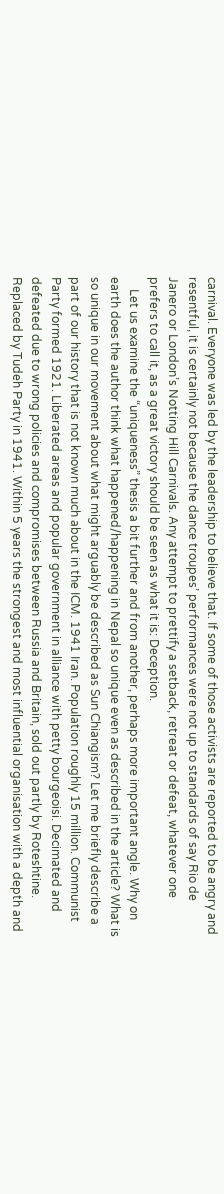carnival. Everyone was led by the leadership to believe that. If some of those activists are reported to be angry and resentful, it is certainly not because the dance troupes’ performances were not up to standards of say Rio de Janero or London’s Notting Hill Carnivals. Any attempt to prettify a setback, retreat or defeat, whatever one prefers to call it, as a great victory should be seen as what it is: Deception.
    Let us examine the “uniqueness” thesis a bit further and from another, perhaps more important angle. Why on earth does the author think what happened/happening in Nepal so unique even as described in the article? What is so unique in our movement about what might arguably be described as Sun Chiangism? Let me briefly describe a part of our history that is not known much about in the ICM. 1941 Iran. Population roughly 15 million. Communist Party formed 1921. Liberated areas and popular government in alliance with petty bourgeoisi. Decimated and defeated due to wrong policies and compromises between Russia and Britain, sold out partly by Roteshtine. Replaced by Tudeh Party in 1941. Within 5 years the strongest and most influential organisation with a depth and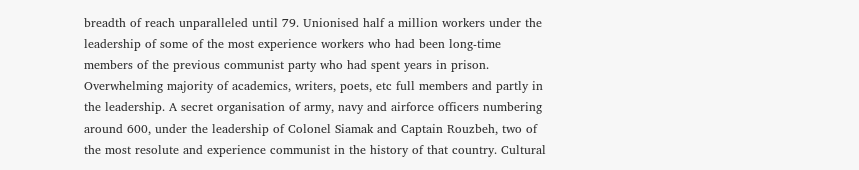breadth of reach unparalleled until 79. Unionised half a million workers under the leadership of some of the most experience workers who had been long-time members of the previous communist party who had spent years in prison. Overwhelming majority of academics, writers, poets, etc full members and partly in the leadership. A secret organisation of army, navy and airforce officers numbering around 600, under the leadership of Colonel Siamak and Captain Rouzbeh, two of the most resolute and experience communist in the history of that country. Cultural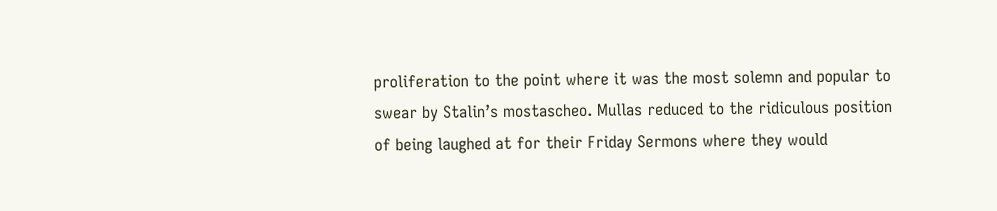proliferation to the point where it was the most solemn and popular to swear by Stalin’s mostascheo. Mullas reduced to the ridiculous position of being laughed at for their Friday Sermons where they would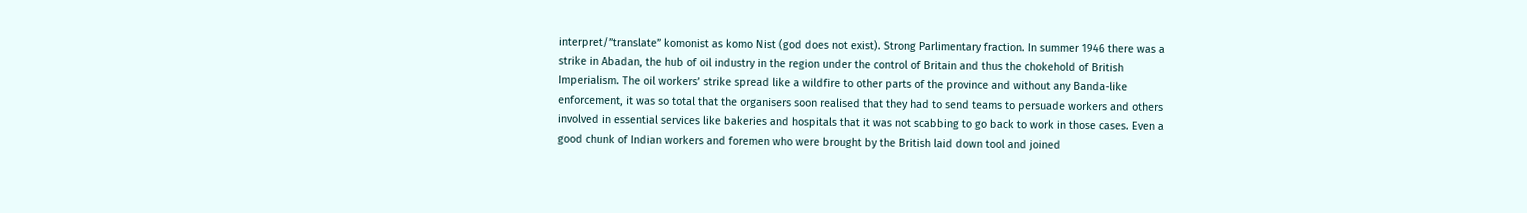interpret/”translate” komonist as komo Nist (god does not exist). Strong Parlimentary fraction. In summer 1946 there was a strike in Abadan, the hub of oil industry in the region under the control of Britain and thus the chokehold of British Imperialism. The oil workers’ strike spread like a wildfire to other parts of the province and without any Banda-like enforcement, it was so total that the organisers soon realised that they had to send teams to persuade workers and others involved in essential services like bakeries and hospitals that it was not scabbing to go back to work in those cases. Even a good chunk of Indian workers and foremen who were brought by the British laid down tool and joined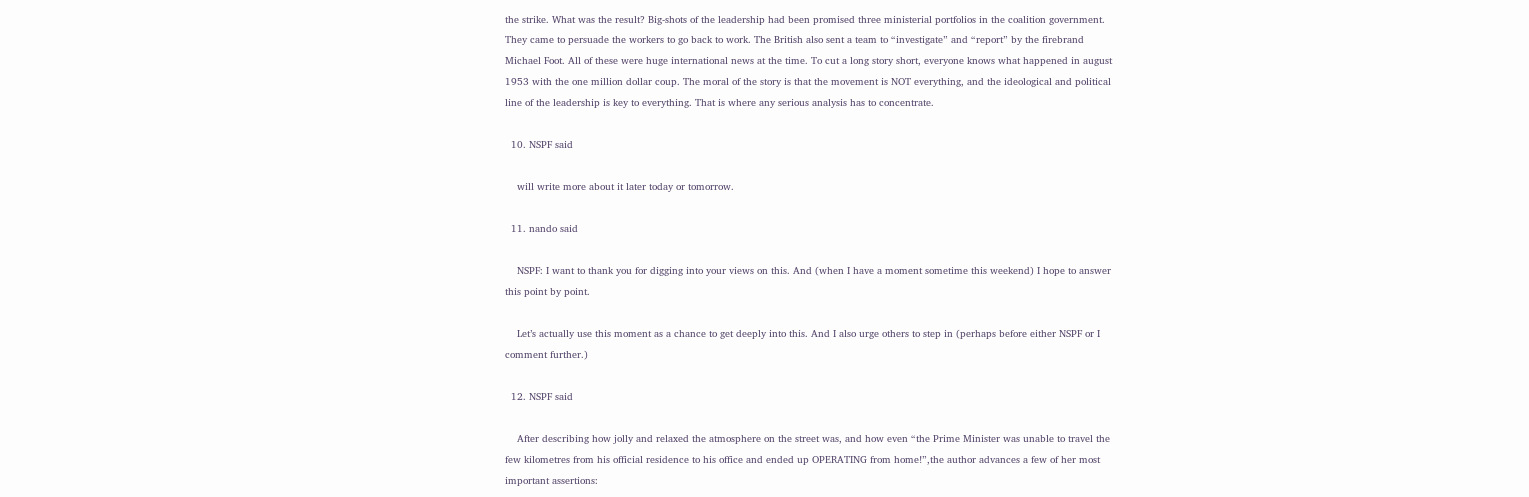the strike. What was the result? Big-shots of the leadership had been promised three ministerial portfolios in the coalition government. They came to persuade the workers to go back to work. The British also sent a team to “investigate” and “report” by the firebrand Michael Foot. All of these were huge international news at the time. To cut a long story short, everyone knows what happened in august 1953 with the one million dollar coup. The moral of the story is that the movement is NOT everything, and the ideological and political line of the leadership is key to everything. That is where any serious analysis has to concentrate.

  10. NSPF said

    will write more about it later today or tomorrow.

  11. nando said

    NSPF: I want to thank you for digging into your views on this. And (when I have a moment sometime this weekend) I hope to answer this point by point.

    Let’s actually use this moment as a chance to get deeply into this. And I also urge others to step in (perhaps before either NSPF or I comment further.)

  12. NSPF said

    After describing how jolly and relaxed the atmosphere on the street was, and how even “the Prime Minister was unable to travel the few kilometres from his official residence to his office and ended up OPERATING from home!”,the author advances a few of her most important assertions: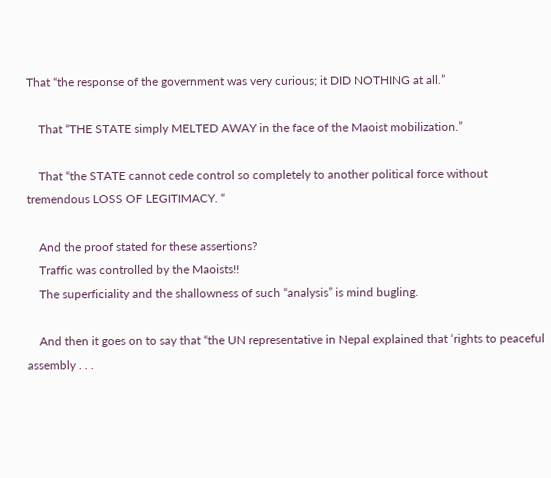That “the response of the government was very curious; it DID NOTHING at all.”

    That “THE STATE simply MELTED AWAY in the face of the Maoist mobilization.”

    That “the STATE cannot cede control so completely to another political force without tremendous LOSS OF LEGITIMACY. “

    And the proof stated for these assertions?
    Traffic was controlled by the Maoists!!
    The superficiality and the shallowness of such “analysis” is mind bugling.

    And then it goes on to say that “the UN representative in Nepal explained that ‘rights to peaceful assembly . . .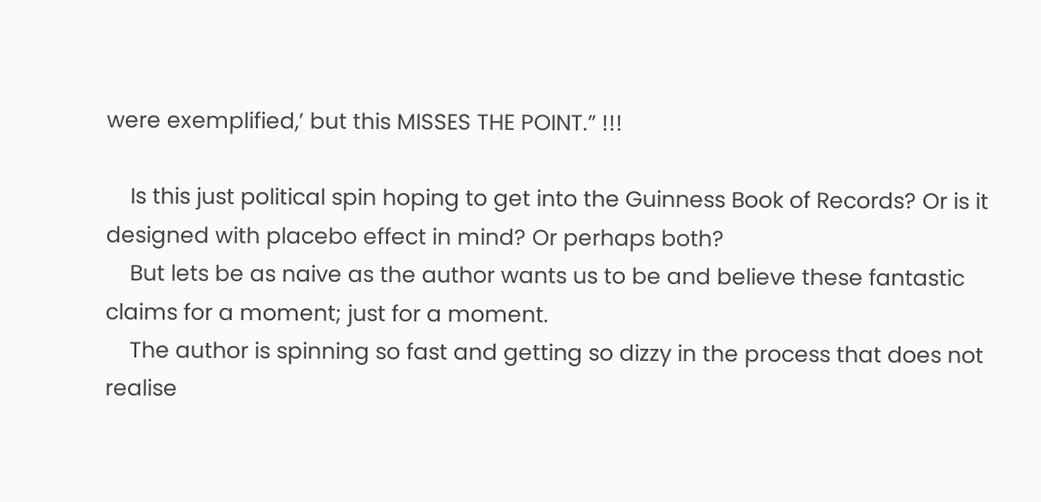were exemplified,’ but this MISSES THE POINT.” !!!

    Is this just political spin hoping to get into the Guinness Book of Records? Or is it designed with placebo effect in mind? Or perhaps both?
    But lets be as naive as the author wants us to be and believe these fantastic claims for a moment; just for a moment.
    The author is spinning so fast and getting so dizzy in the process that does not realise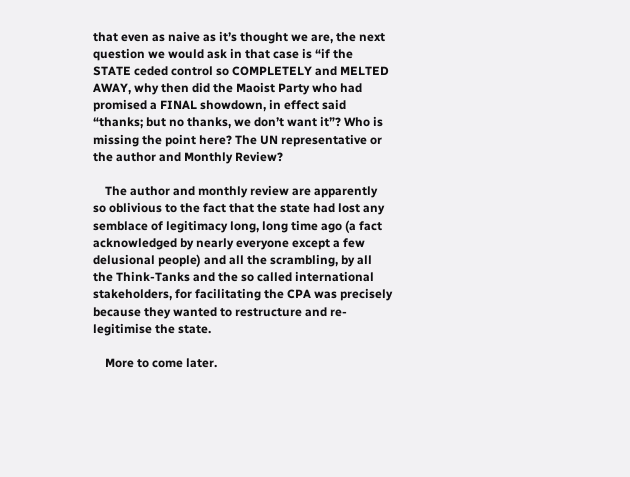that even as naive as it’s thought we are, the next question we would ask in that case is “if the STATE ceded control so COMPLETELY and MELTED AWAY, why then did the Maoist Party who had promised a FINAL showdown, in effect said “thanks; but no thanks, we don’t want it”? Who is missing the point here? The UN representative or the author and Monthly Review?

    The author and monthly review are apparently so oblivious to the fact that the state had lost any semblace of legitimacy long, long time ago (a fact acknowledged by nearly everyone except a few delusional people) and all the scrambling, by all the Think-Tanks and the so called international stakeholders, for facilitating the CPA was precisely because they wanted to restructure and re-legitimise the state.

    More to come later.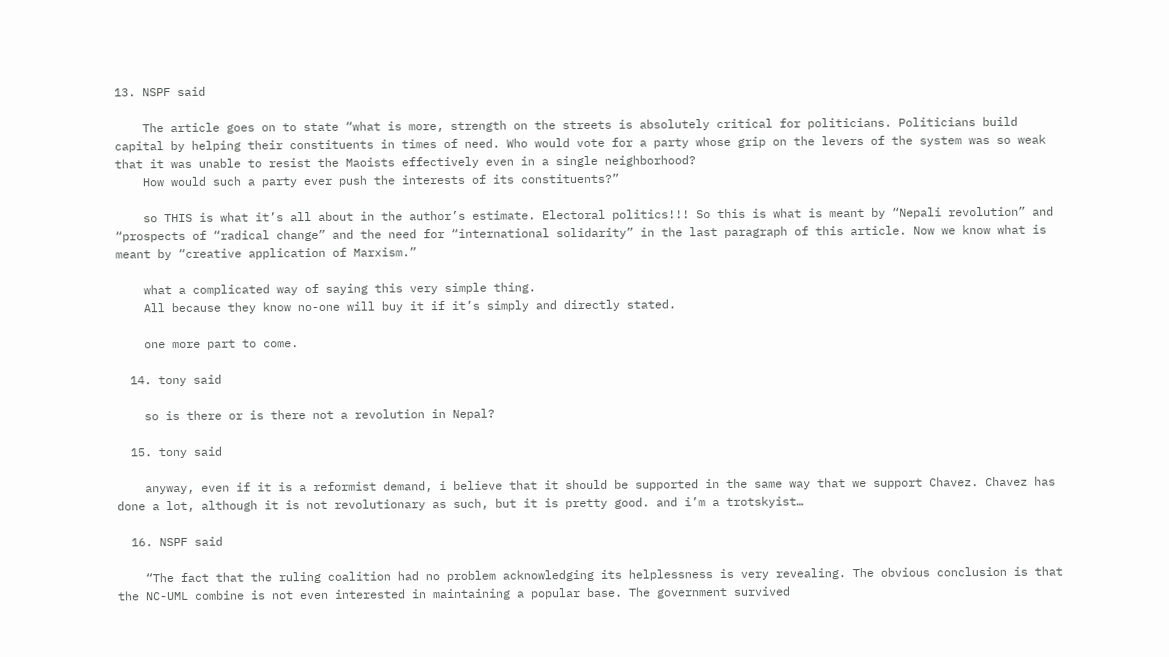13. NSPF said

    The article goes on to state “what is more, strength on the streets is absolutely critical for politicians. Politicians build capital by helping their constituents in times of need. Who would vote for a party whose grip on the levers of the system was so weak that it was unable to resist the Maoists effectively even in a single neighborhood?
    How would such a party ever push the interests of its constituents?”

    so THIS is what it’s all about in the author’s estimate. Electoral politics!!! So this is what is meant by “Nepali revolution” and “prospects of “radical change” and the need for “international solidarity” in the last paragraph of this article. Now we know what is meant by “creative application of Marxism.”

    what a complicated way of saying this very simple thing.
    All because they know no-one will buy it if it’s simply and directly stated.

    one more part to come.

  14. tony said

    so is there or is there not a revolution in Nepal?

  15. tony said

    anyway, even if it is a reformist demand, i believe that it should be supported in the same way that we support Chavez. Chavez has done a lot, although it is not revolutionary as such, but it is pretty good. and i’m a trotskyist…

  16. NSPF said

    “The fact that the ruling coalition had no problem acknowledging its helplessness is very revealing. The obvious conclusion is that the NC-UML combine is not even interested in maintaining a popular base. The government survived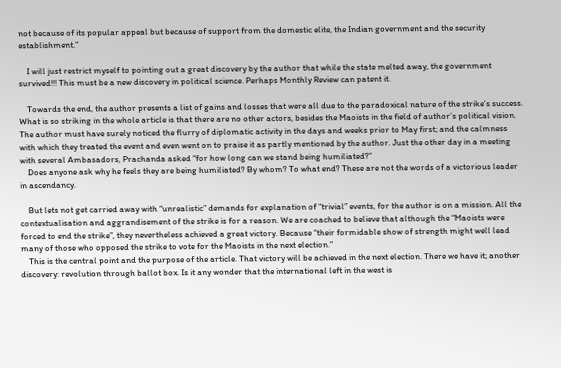not because of its popular appeal but because of support from the domestic elite, the Indian government and the security establishment.”

    I will just restrict myself to pointing out a great discovery by the author that while the state melted away, the government survived!!! This must be a new discovery in political science. Perhaps Monthly Review can patent it.

    Towards the end, the author presents a list of gains and losses that were all due to the paradoxical nature of the strike’s success. What is so striking in the whole article is that there are no other actors, besides the Maoists in the field of author’s political vision. The author must have surely noticed the flurry of diplomatic activity in the days and weeks prior to May first; and the calmness with which they treated the event and even went on to praise it as partly mentioned by the author. Just the other day in a meeting with several Ambasadors, Prachanda asked “for how long can we stand being humiliated?”
    Does anyone ask why he feels they are being humiliated? By whom? To what end? These are not the words of a victorious leader in ascendancy.

    But lets not get carried away with “unrealistic” demands for explanation of “trivial” events, for the author is on a mission. All the contextualisation and aggrandisement of the strike is for a reason. We are coached to believe that although the “Maoists were forced to end the strike”, they nevertheless achieved a great victory. Because “their formidable show of strength might well lead many of those who opposed the strike to vote for the Maoists in the next election.”
    This is the central point and the purpose of the article. That victory will be achieved in the next election. There we have it; another discovery: revolution through ballot box. Is it any wonder that the international left in the west is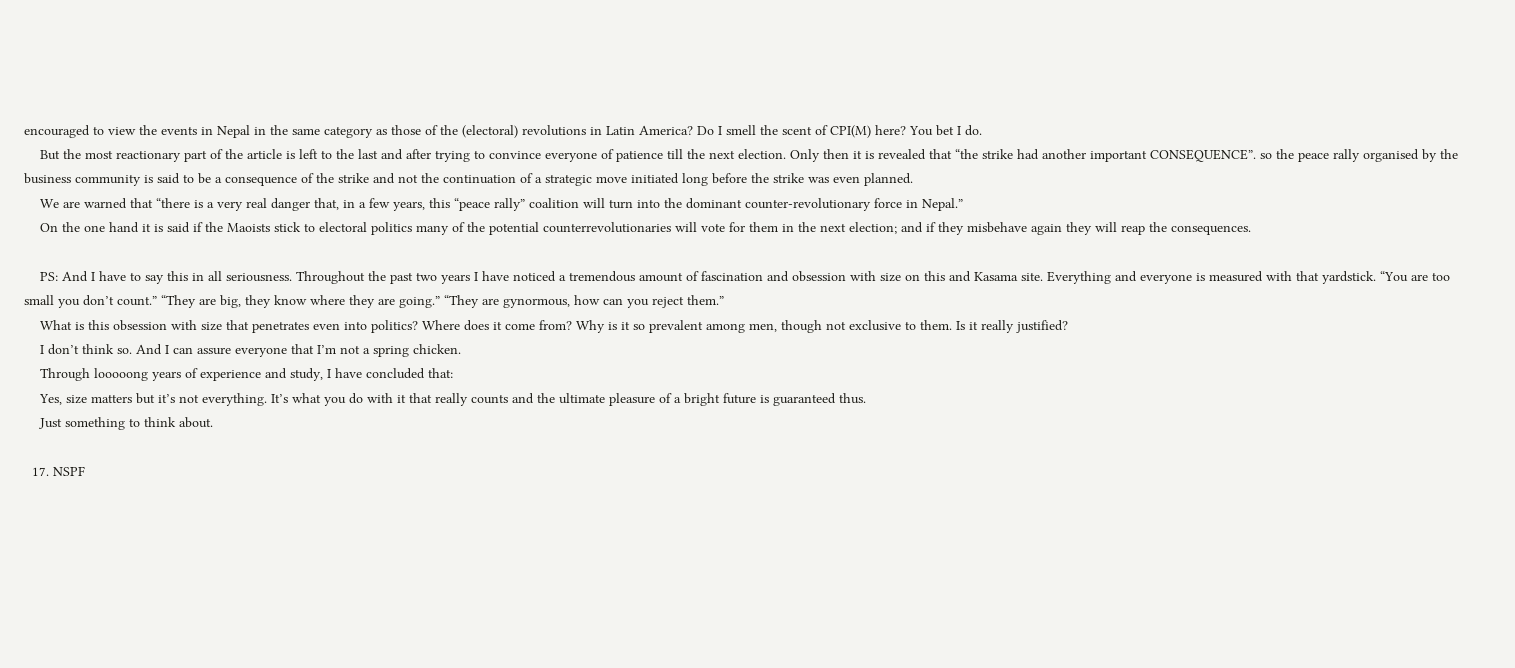encouraged to view the events in Nepal in the same category as those of the (electoral) revolutions in Latin America? Do I smell the scent of CPI(M) here? You bet I do.
    But the most reactionary part of the article is left to the last and after trying to convince everyone of patience till the next election. Only then it is revealed that “the strike had another important CONSEQUENCE”. so the peace rally organised by the business community is said to be a consequence of the strike and not the continuation of a strategic move initiated long before the strike was even planned.
    We are warned that “there is a very real danger that, in a few years, this “peace rally” coalition will turn into the dominant counter-revolutionary force in Nepal.”
    On the one hand it is said if the Maoists stick to electoral politics many of the potential counterrevolutionaries will vote for them in the next election; and if they misbehave again they will reap the consequences.

    PS: And I have to say this in all seriousness. Throughout the past two years I have noticed a tremendous amount of fascination and obsession with size on this and Kasama site. Everything and everyone is measured with that yardstick. “You are too small you don’t count.” “They are big, they know where they are going.” “They are gynormous, how can you reject them.”
    What is this obsession with size that penetrates even into politics? Where does it come from? Why is it so prevalent among men, though not exclusive to them. Is it really justified?
    I don’t think so. And I can assure everyone that I’m not a spring chicken.
    Through looooong years of experience and study, I have concluded that:
    Yes, size matters but it’s not everything. It’s what you do with it that really counts and the ultimate pleasure of a bright future is guaranteed thus.
    Just something to think about.

  17. NSPF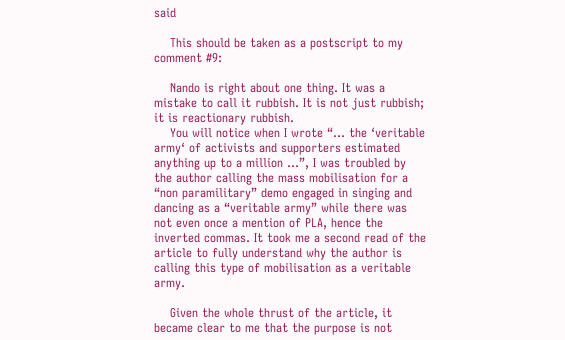said

    This should be taken as a postscript to my comment #9:

    Nando is right about one thing. It was a mistake to call it rubbish. It is not just rubbish; it is reactionary rubbish.
    You will notice when I wrote “… the ‘veritable army‘ of activists and supporters estimated anything up to a million …”, I was troubled by the author calling the mass mobilisation for a “non paramilitary” demo engaged in singing and dancing as a “veritable army” while there was not even once a mention of PLA, hence the inverted commas. It took me a second read of the article to fully understand why the author is calling this type of mobilisation as a veritable army.

    Given the whole thrust of the article, it became clear to me that the purpose is not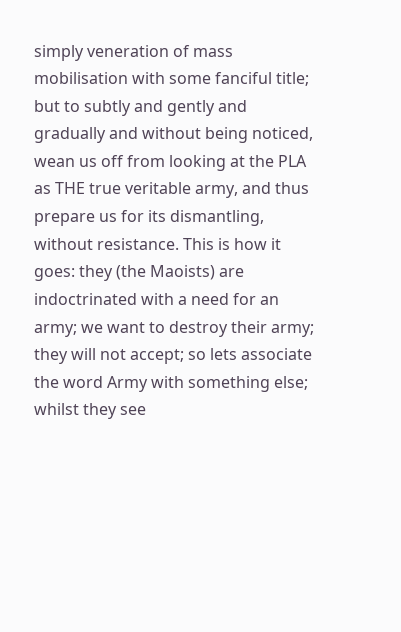simply veneration of mass mobilisation with some fanciful title; but to subtly and gently and gradually and without being noticed, wean us off from looking at the PLA as THE true veritable army, and thus prepare us for its dismantling, without resistance. This is how it goes: they (the Maoists) are indoctrinated with a need for an army; we want to destroy their army; they will not accept; so lets associate the word Army with something else; whilst they see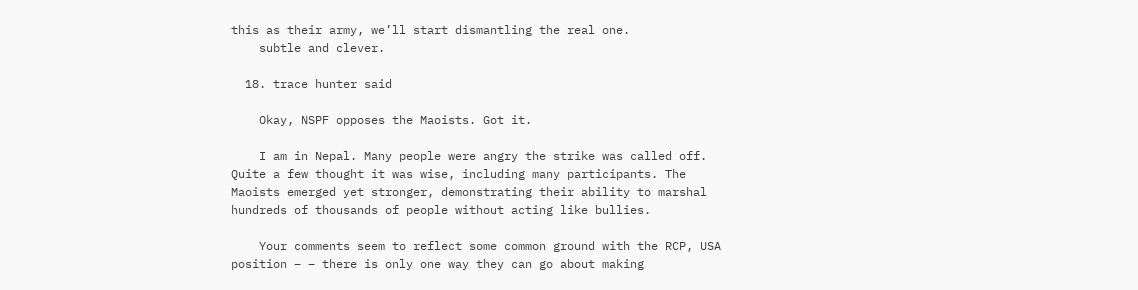this as their army, we’ll start dismantling the real one.
    subtle and clever.

  18. trace hunter said

    Okay, NSPF opposes the Maoists. Got it.

    I am in Nepal. Many people were angry the strike was called off. Quite a few thought it was wise, including many participants. The Maoists emerged yet stronger, demonstrating their ability to marshal hundreds of thousands of people without acting like bullies.

    Your comments seem to reflect some common ground with the RCP, USA position – – there is only one way they can go about making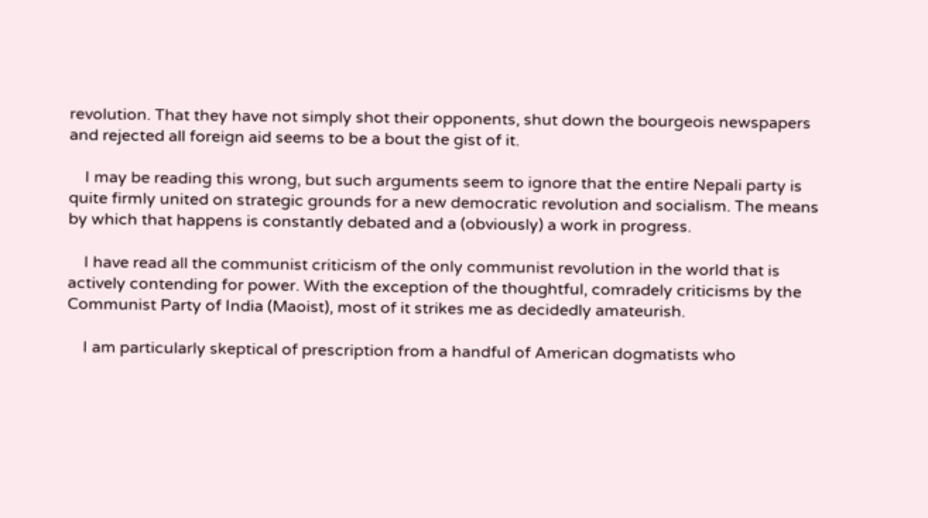revolution. That they have not simply shot their opponents, shut down the bourgeois newspapers and rejected all foreign aid seems to be a bout the gist of it.

    I may be reading this wrong, but such arguments seem to ignore that the entire Nepali party is quite firmly united on strategic grounds for a new democratic revolution and socialism. The means by which that happens is constantly debated and a (obviously) a work in progress.

    I have read all the communist criticism of the only communist revolution in the world that is actively contending for power. With the exception of the thoughtful, comradely criticisms by the Communist Party of India (Maoist), most of it strikes me as decidedly amateurish.

    I am particularly skeptical of prescription from a handful of American dogmatists who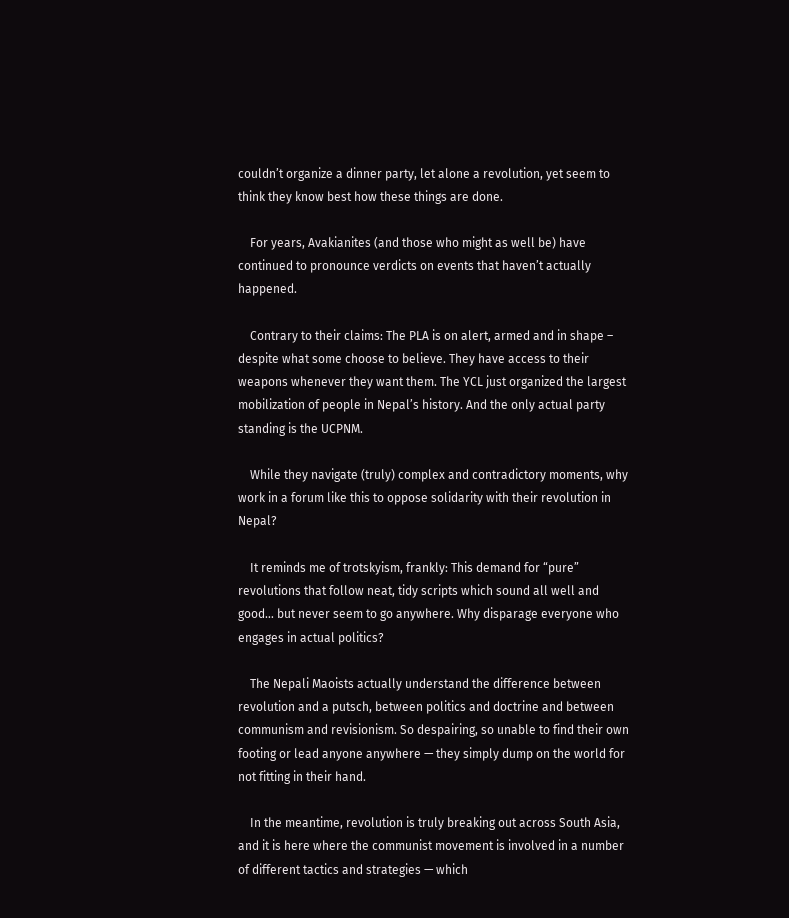couldn’t organize a dinner party, let alone a revolution, yet seem to think they know best how these things are done.

    For years, Avakianites (and those who might as well be) have continued to pronounce verdicts on events that haven’t actually happened.

    Contrary to their claims: The PLA is on alert, armed and in shape – despite what some choose to believe. They have access to their weapons whenever they want them. The YCL just organized the largest mobilization of people in Nepal’s history. And the only actual party standing is the UCPNM.

    While they navigate (truly) complex and contradictory moments, why work in a forum like this to oppose solidarity with their revolution in Nepal?

    It reminds me of trotskyism, frankly: This demand for “pure” revolutions that follow neat, tidy scripts which sound all well and good… but never seem to go anywhere. Why disparage everyone who engages in actual politics?

    The Nepali Maoists actually understand the difference between revolution and a putsch, between politics and doctrine and between communism and revisionism. So despairing, so unable to find their own footing or lead anyone anywhere — they simply dump on the world for not fitting in their hand.

    In the meantime, revolution is truly breaking out across South Asia, and it is here where the communist movement is involved in a number of different tactics and strategies — which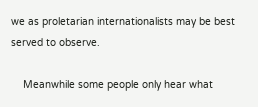we as proletarian internationalists may be best served to observe.

    Meanwhile some people only hear what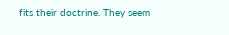fits their doctrine. They seem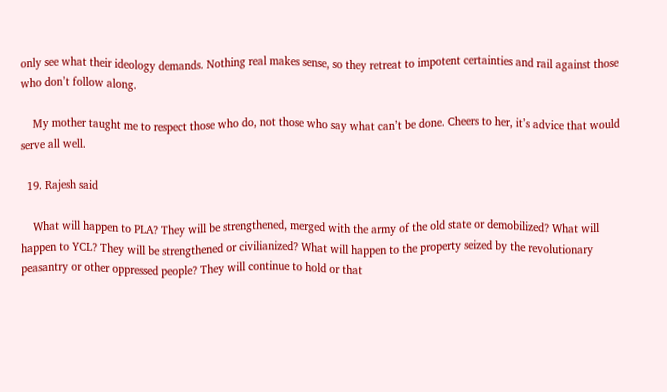only see what their ideology demands. Nothing real makes sense, so they retreat to impotent certainties and rail against those who don’t follow along.

    My mother taught me to respect those who do, not those who say what can’t be done. Cheers to her, it’s advice that would serve all well.

  19. Rajesh said

    What will happen to PLA? They will be strengthened, merged with the army of the old state or demobilized? What will happen to YCL? They will be strengthened or civilianized? What will happen to the property seized by the revolutionary peasantry or other oppressed people? They will continue to hold or that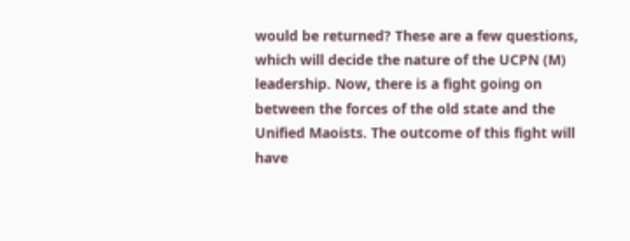would be returned? These are a few questions, which will decide the nature of the UCPN (M) leadership. Now, there is a fight going on between the forces of the old state and the Unified Maoists. The outcome of this fight will have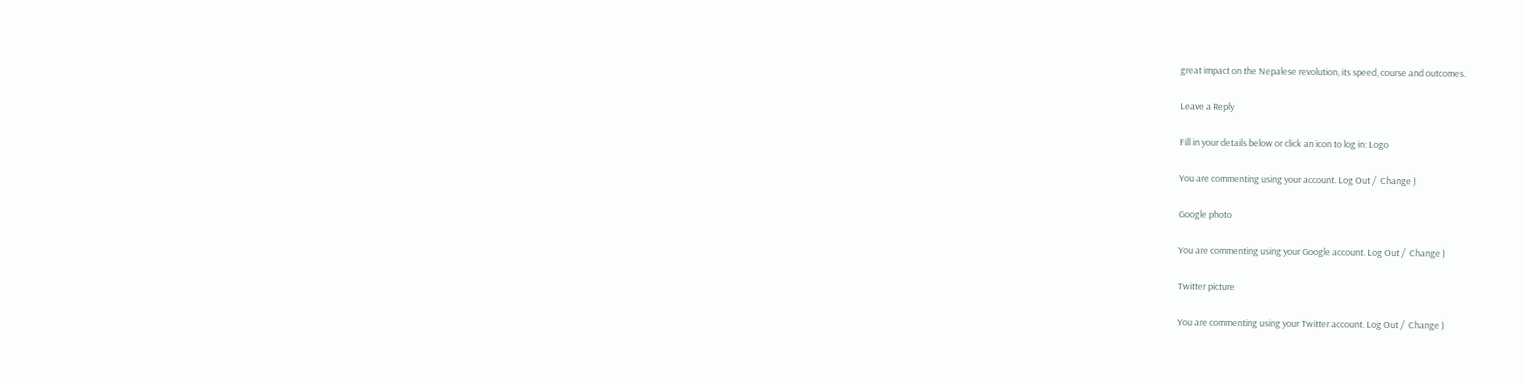great impact on the Nepalese revolution, its speed, course and outcomes.

Leave a Reply

Fill in your details below or click an icon to log in: Logo

You are commenting using your account. Log Out /  Change )

Google photo

You are commenting using your Google account. Log Out /  Change )

Twitter picture

You are commenting using your Twitter account. Log Out /  Change )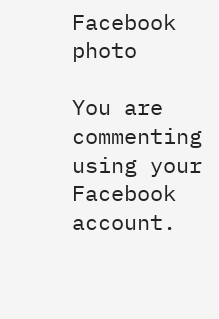Facebook photo

You are commenting using your Facebook account.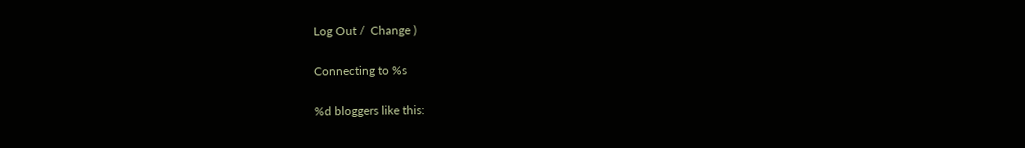Log Out /  Change )

Connecting to %s

%d bloggers like this: